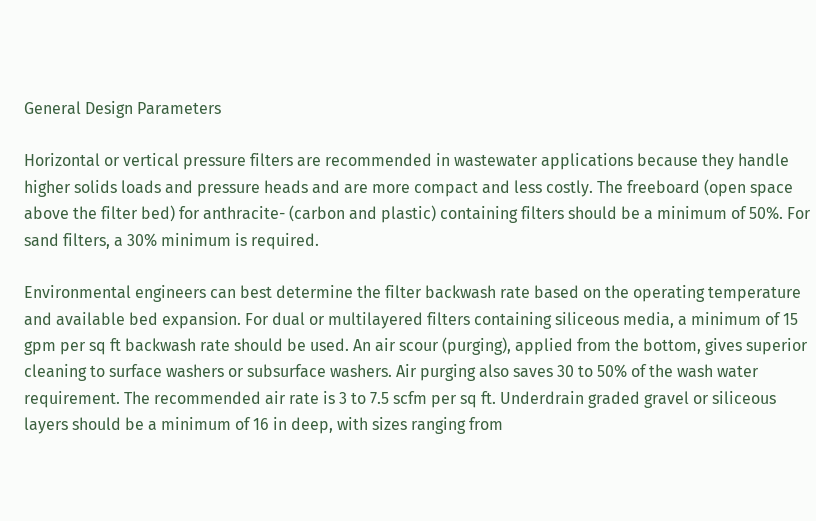General Design Parameters

Horizontal or vertical pressure filters are recommended in wastewater applications because they handle higher solids loads and pressure heads and are more compact and less costly. The freeboard (open space above the filter bed) for anthracite- (carbon and plastic) containing filters should be a minimum of 50%. For sand filters, a 30% minimum is required.

Environmental engineers can best determine the filter backwash rate based on the operating temperature and available bed expansion. For dual or multilayered filters containing siliceous media, a minimum of 15 gpm per sq ft backwash rate should be used. An air scour (purging), applied from the bottom, gives superior cleaning to surface washers or subsurface washers. Air purging also saves 30 to 50% of the wash water requirement. The recommended air rate is 3 to 7.5 scfm per sq ft. Underdrain graded gravel or siliceous layers should be a minimum of 16 in deep, with sizes ranging from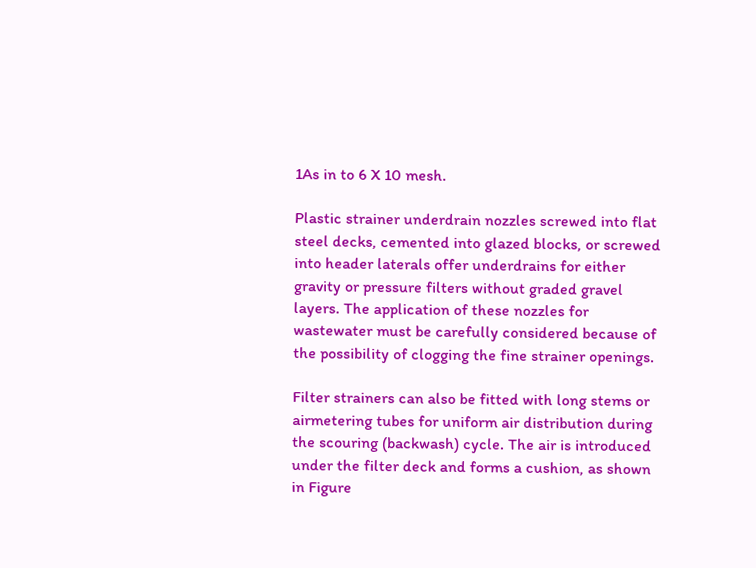1As in to 6 X 10 mesh.

Plastic strainer underdrain nozzles screwed into flat steel decks, cemented into glazed blocks, or screwed into header laterals offer underdrains for either gravity or pressure filters without graded gravel layers. The application of these nozzles for wastewater must be carefully considered because of the possibility of clogging the fine strainer openings.

Filter strainers can also be fitted with long stems or airmetering tubes for uniform air distribution during the scouring (backwash) cycle. The air is introduced under the filter deck and forms a cushion, as shown in Figure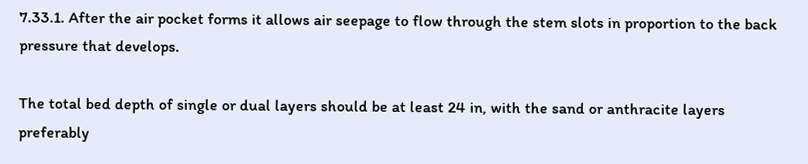7.33.1. After the air pocket forms it allows air seepage to flow through the stem slots in proportion to the back pressure that develops.

The total bed depth of single or dual layers should be at least 24 in, with the sand or anthracite layers preferably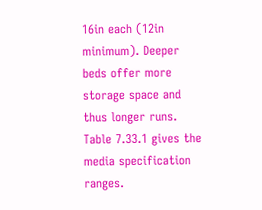16in each (12in minimum). Deeper beds offer more storage space and thus longer runs. Table 7.33.1 gives the media specification ranges.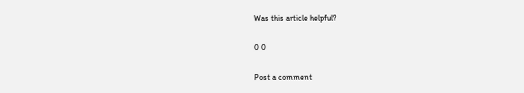Was this article helpful?

0 0

Post a comment